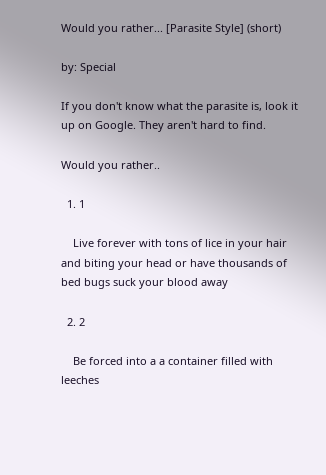Would you rather... [Parasite Style] (short)

by: Special

If you don't know what the parasite is, look it up on Google. They aren't hard to find.

Would you rather..

  1. 1

    Live forever with tons of lice in your hair and biting your head or have thousands of bed bugs suck your blood away

  2. 2

    Be forced into a a container filled with leeches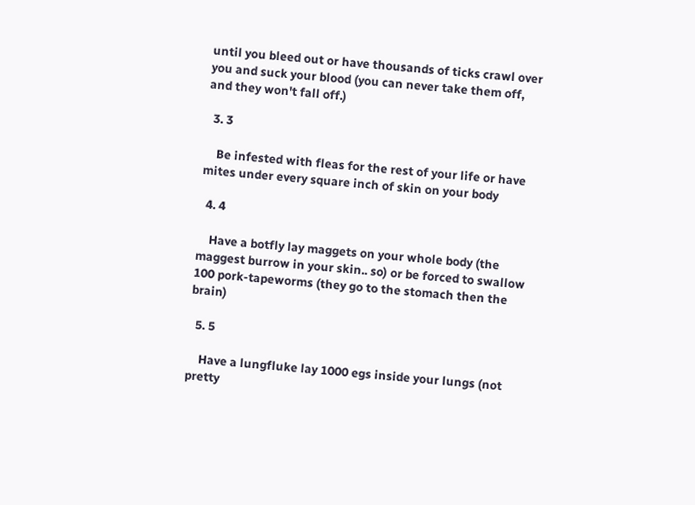until you bleed out or have thousands of ticks crawl over you and suck your blood (you can never take them off, and they won't fall off.)

  3. 3

    Be infested with fleas for the rest of your life or have mites under every square inch of skin on your body

  4. 4

    Have a botfly lay maggets on your whole body (the maggest burrow in your skin.. so) or be forced to swallow 100 pork-tapeworms (they go to the stomach then the brain)

  5. 5

    Have a lungfluke lay 1000 egs inside your lungs (not pretty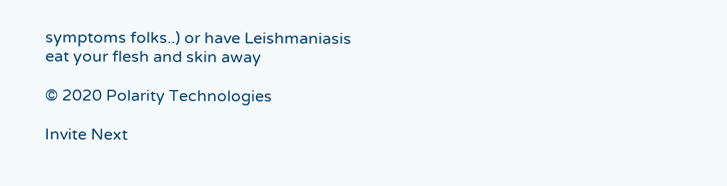symptoms folks..) or have Leishmaniasis eat your flesh and skin away

© 2020 Polarity Technologies

Invite Next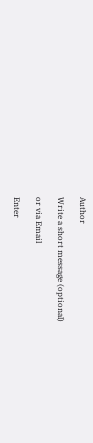Author

Write a short message (optional)

or via Email

Enter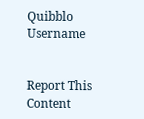Quibblo Username


Report This Content